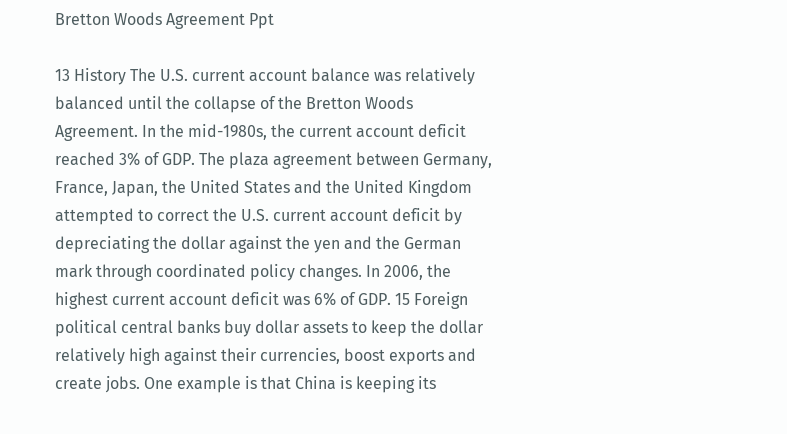Bretton Woods Agreement Ppt

13 History The U.S. current account balance was relatively balanced until the collapse of the Bretton Woods Agreement. In the mid-1980s, the current account deficit reached 3% of GDP. The plaza agreement between Germany, France, Japan, the United States and the United Kingdom attempted to correct the U.S. current account deficit by depreciating the dollar against the yen and the German mark through coordinated policy changes. In 2006, the highest current account deficit was 6% of GDP. 15 Foreign political central banks buy dollar assets to keep the dollar relatively high against their currencies, boost exports and create jobs. One example is that China is keeping its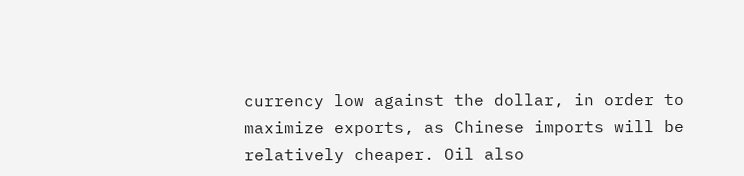currency low against the dollar, in order to maximize exports, as Chinese imports will be relatively cheaper. Oil also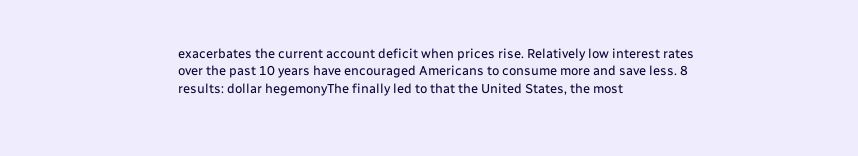exacerbates the current account deficit when prices rise. Relatively low interest rates over the past 10 years have encouraged Americans to consume more and save less. 8 results: dollar hegemonyThe finally led to that the United States, the most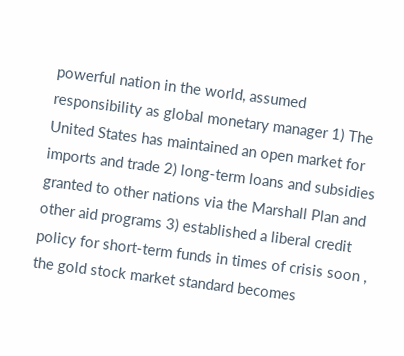powerful nation in the world, assumed responsibility as global monetary manager 1) The United States has maintained an open market for imports and trade 2) long-term loans and subsidies granted to other nations via the Marshall Plan and other aid programs 3) established a liberal credit policy for short-term funds in times of crisis soon , the gold stock market standard becomes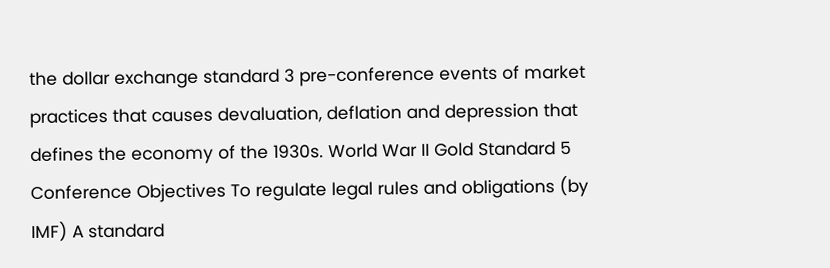the dollar exchange standard 3 pre-conference events of market practices that causes devaluation, deflation and depression that defines the economy of the 1930s. World War II Gold Standard 5 Conference Objectives To regulate legal rules and obligations (by IMF) A standard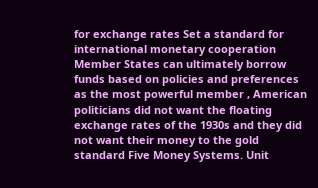for exchange rates Set a standard for international monetary cooperation Member States can ultimately borrow funds based on policies and preferences as the most powerful member , American politicians did not want the floating exchange rates of the 1930s and they did not want their money to the gold standard Five Money Systems. Unit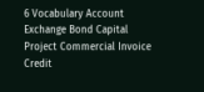6 Vocabulary Account Exchange Bond Capital Project Commercial Invoice Credit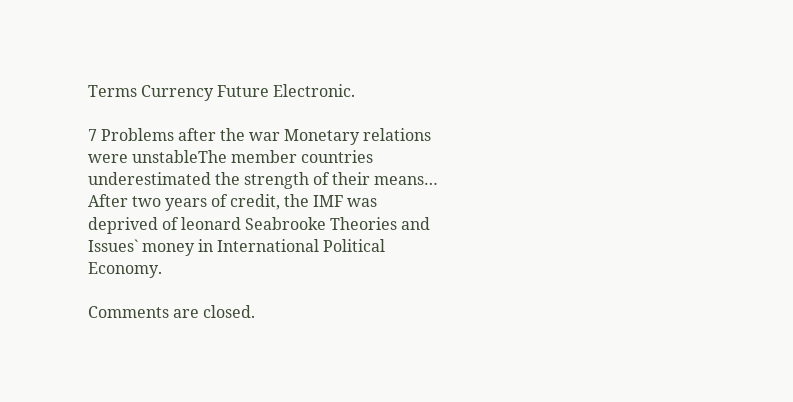Terms Currency Future Electronic.

7 Problems after the war Monetary relations were unstableThe member countries underestimated the strength of their means… After two years of credit, the IMF was deprived of leonard Seabrooke Theories and Issues` money in International Political Economy.

Comments are closed.